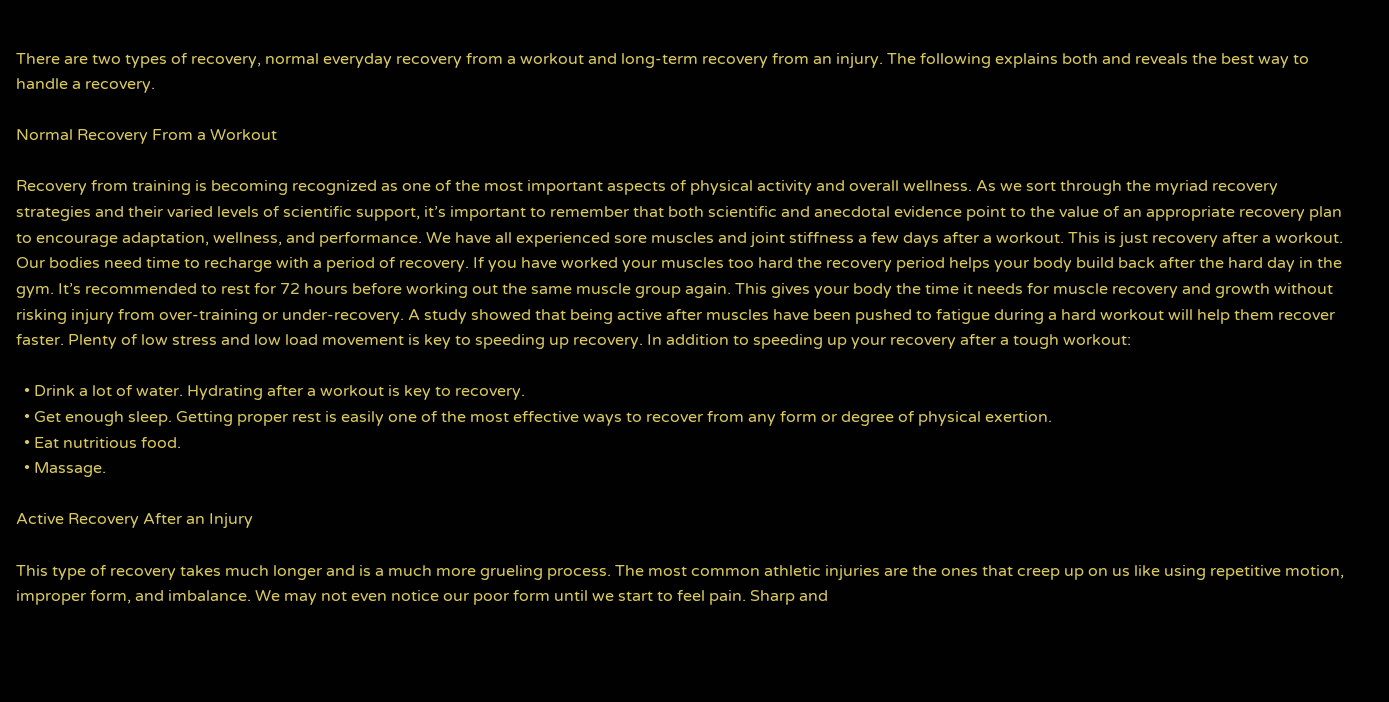There are two types of recovery, normal everyday recovery from a workout and long-term recovery from an injury. The following explains both and reveals the best way to handle a recovery.

Normal Recovery From a Workout

Recovery from training is becoming recognized as one of the most important aspects of physical activity and overall wellness. As we sort through the myriad recovery strategies and their varied levels of scientific support, it’s important to remember that both scientific and anecdotal evidence point to the value of an appropriate recovery plan to encourage adaptation, wellness, and performance. We have all experienced sore muscles and joint stiffness a few days after a workout. This is just recovery after a workout. Our bodies need time to recharge with a period of recovery. If you have worked your muscles too hard the recovery period helps your body build back after the hard day in the gym. It’s recommended to rest for 72 hours before working out the same muscle group again. This gives your body the time it needs for muscle recovery and growth without risking injury from over-training or under-recovery. A study showed that being active after muscles have been pushed to fatigue during a hard workout will help them recover faster. Plenty of low stress and low load movement is key to speeding up recovery. In addition to speeding up your recovery after a tough workout:

  • Drink a lot of water. Hydrating after a workout is key to recovery.
  • Get enough sleep. Getting proper rest is easily one of the most effective ways to recover from any form or degree of physical exertion.
  • Eat nutritious food.
  • Massage.

Active Recovery After an Injury

This type of recovery takes much longer and is a much more grueling process. The most common athletic injuries are the ones that creep up on us like using repetitive motion, improper form, and imbalance. We may not even notice our poor form until we start to feel pain. Sharp and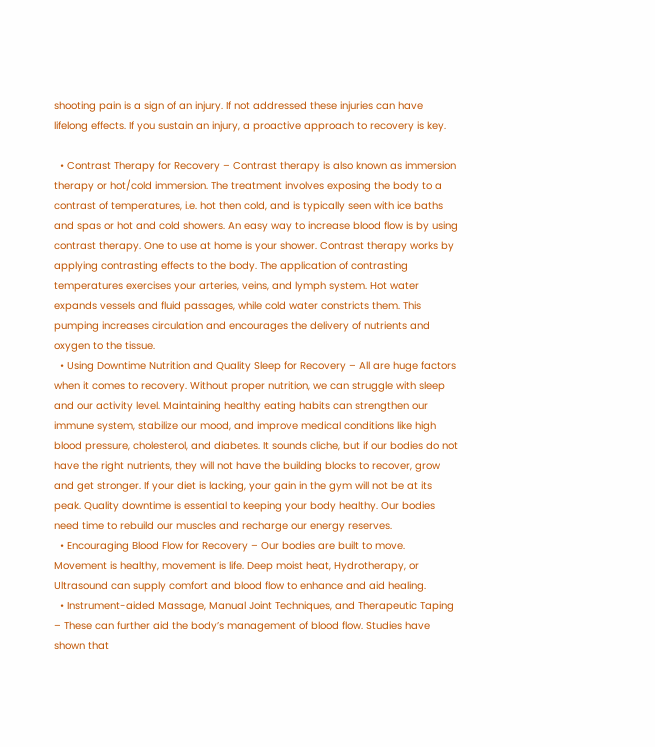shooting pain is a sign of an injury. If not addressed these injuries can have lifelong effects. If you sustain an injury, a proactive approach to recovery is key.

  • Contrast Therapy for Recovery – Contrast therapy is also known as immersion therapy or hot/cold immersion. The treatment involves exposing the body to a contrast of temperatures, i.e. hot then cold, and is typically seen with ice baths and spas or hot and cold showers. An easy way to increase blood flow is by using contrast therapy. One to use at home is your shower. Contrast therapy works by applying contrasting effects to the body. The application of contrasting temperatures exercises your arteries, veins, and lymph system. Hot water expands vessels and fluid passages, while cold water constricts them. This pumping increases circulation and encourages the delivery of nutrients and oxygen to the tissue.
  • Using Downtime Nutrition and Quality Sleep for Recovery – All are huge factors when it comes to recovery. Without proper nutrition, we can struggle with sleep and our activity level. Maintaining healthy eating habits can strengthen our immune system, stabilize our mood, and improve medical conditions like high blood pressure, cholesterol, and diabetes. It sounds cliche, but if our bodies do not have the right nutrients, they will not have the building blocks to recover, grow and get stronger. If your diet is lacking, your gain in the gym will not be at its peak. Quality downtime is essential to keeping your body healthy. Our bodies need time to rebuild our muscles and recharge our energy reserves.
  • Encouraging Blood Flow for Recovery – Our bodies are built to move. Movement is healthy, movement is life. Deep moist heat, Hydrotherapy, or Ultrasound can supply comfort and blood flow to enhance and aid healing.
  • Instrument-aided Massage, Manual Joint Techniques, and Therapeutic Taping – These can further aid the body’s management of blood flow. Studies have shown that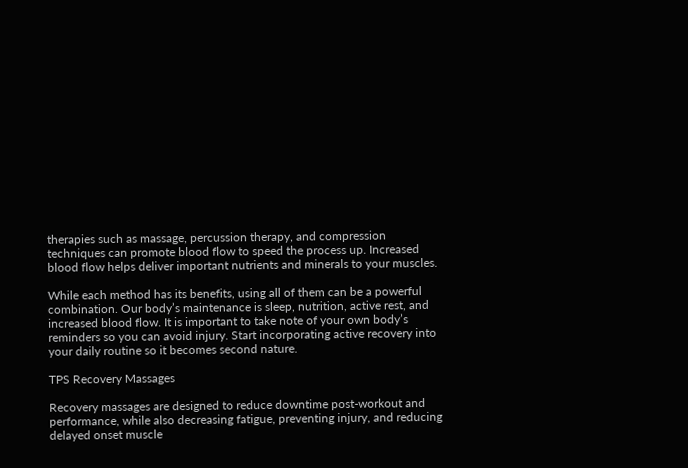therapies such as massage, percussion therapy, and compression techniques can promote blood flow to speed the process up. Increased blood flow helps deliver important nutrients and minerals to your muscles.

While each method has its benefits, using all of them can be a powerful combination. Our body’s maintenance is sleep, nutrition, active rest, and increased blood flow. It is important to take note of your own body’s reminders so you can avoid injury. Start incorporating active recovery into your daily routine so it becomes second nature.

TPS Recovery Massages

Recovery massages are designed to reduce downtime post-workout and performance, while also decreasing fatigue, preventing injury, and reducing delayed onset muscle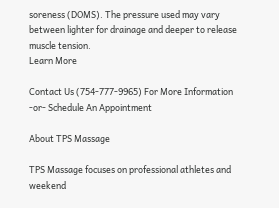soreness (DOMS). The pressure used may vary between lighter for drainage and deeper to release muscle tension.
Learn More

Contact Us (754-777-9965) For More Information -or- Schedule An Appointment

About TPS Massage

TPS Massage focuses on professional athletes and weekend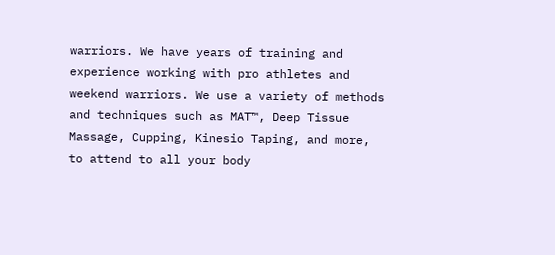warriors. We have years of training and experience working with pro athletes and weekend warriors. We use a variety of methods and techniques such as MAT™, Deep Tissue Massage, Cupping, Kinesio Taping, and more, to attend to all your body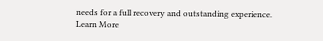needs for a full recovery and outstanding experience.
Learn More